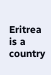Eritrea is a country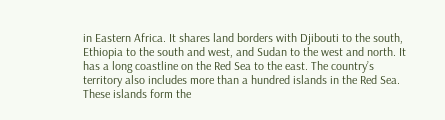in Eastern Africa. It shares land borders with Djibouti to the south, Ethiopia to the south and west, and Sudan to the west and north. It has a long coastline on the Red Sea to the east. The country’s territory also includes more than a hundred islands in the Red Sea. These islands form the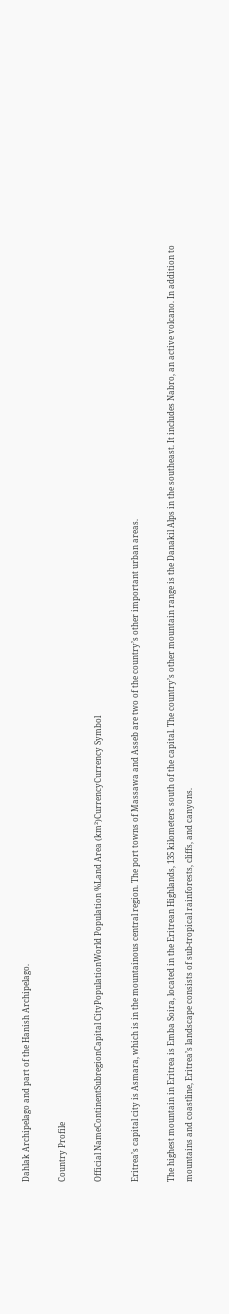Dahlak Archipelago and part of the Hanish Archipelago.

Country Profile

Official NameContinentSubregionCapital CityPopulationWorld Population %Land Area (km²)CurrencyCurrency Symbol

Eritrea’s capital city is Asmara, which is in the mountainous central region. The port towns of Massawa and Asseb are two of the country’s other important urban areas.

The highest mountain in Eritrea is Emba Soira, located in the Eritrean Highlands, 135 kilometers south of the capital. The country’s other mountain range is the Danakil Alps in the southeast. It includes Nabro, an active volcano. In addition to mountains and coastline, Eritrea’s landscape consists of sub-tropical rainforests, cliffs, and canyons.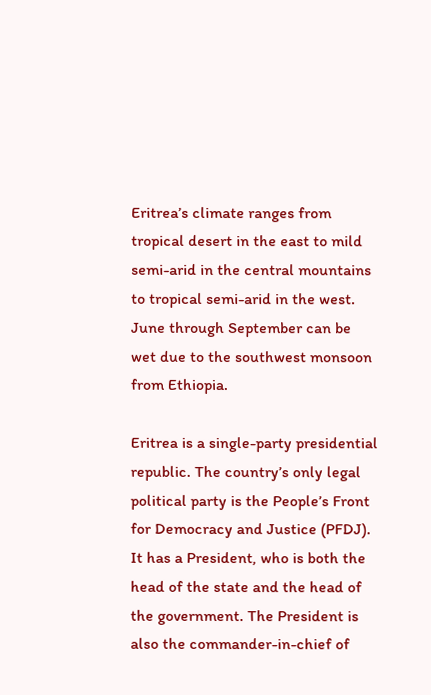Eritrea’s climate ranges from tropical desert in the east to mild semi-arid in the central mountains to tropical semi-arid in the west. June through September can be wet due to the southwest monsoon from Ethiopia.

Eritrea is a single-party presidential republic. The country’s only legal political party is the People’s Front for Democracy and Justice (PFDJ). It has a President, who is both the head of the state and the head of the government. The President is also the commander-in-chief of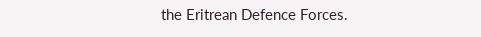the Eritrean Defence Forces.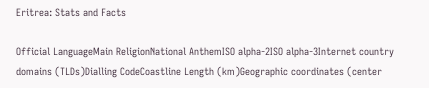Eritrea: Stats and Facts

Official LanguageMain ReligionNational AnthemISO alpha-2ISO alpha-3Internet country domains (TLDs)Dialling CodeCoastline Length (km)Geographic coordinates (center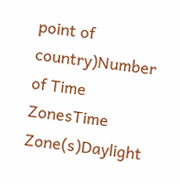point of country)Number of Time ZonesTime Zone(s)Daylight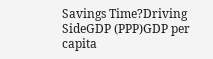Savings Time?Driving SideGDP (PPP)GDP per capita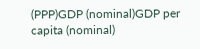(PPP)GDP (nominal)GDP per capita (nominal)